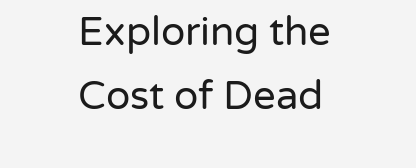Exploring the Cost of Dead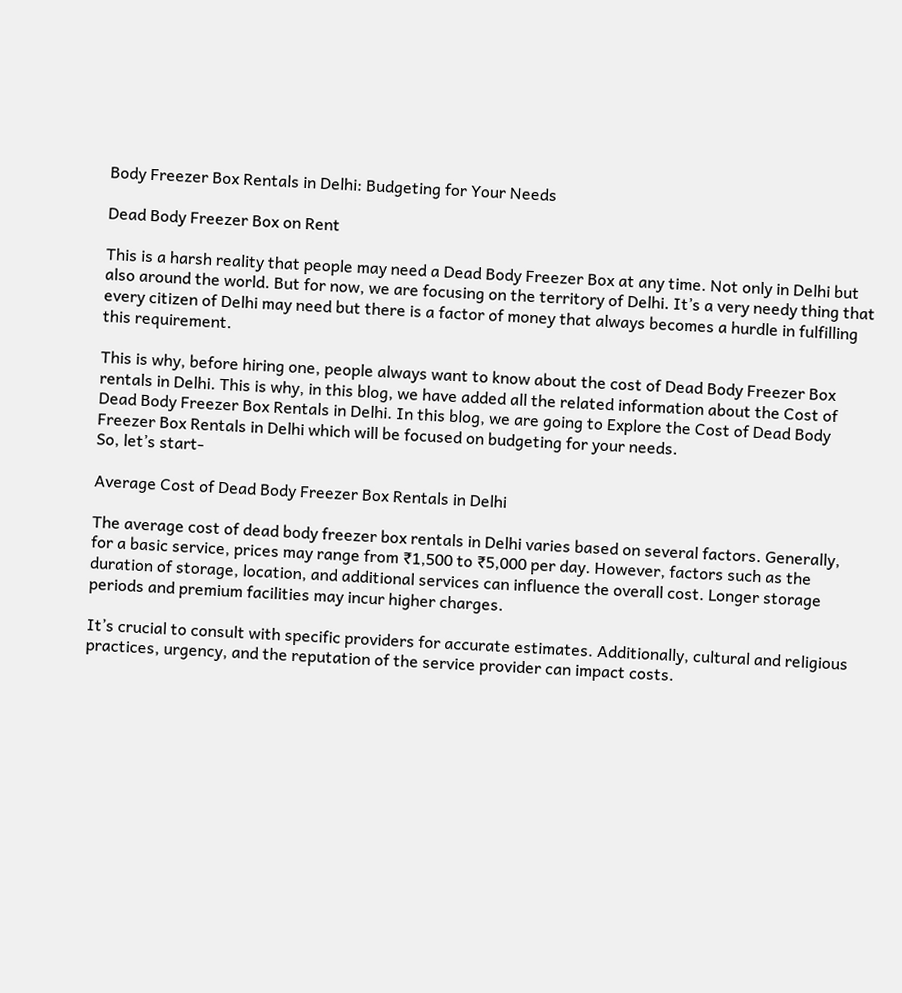Body Freezer Box Rentals in Delhi: Budgeting for Your Needs

Dead Body Freezer Box on Rent

This is a harsh reality that people may need a Dead Body Freezer Box at any time. Not only in Delhi but also around the world. But for now, we are focusing on the territory of Delhi. It’s a very needy thing that every citizen of Delhi may need but there is a factor of money that always becomes a hurdle in fulfilling this requirement.

This is why, before hiring one, people always want to know about the cost of Dead Body Freezer Box rentals in Delhi. This is why, in this blog, we have added all the related information about the Cost of Dead Body Freezer Box Rentals in Delhi. In this blog, we are going to Explore the Cost of Dead Body Freezer Box Rentals in Delhi which will be focused on budgeting for your needs.
So, let’s start-

Average Cost of Dead Body Freezer Box Rentals in Delhi

The average cost of dead body freezer box rentals in Delhi varies based on several factors. Generally, for a basic service, prices may range from ₹1,500 to ₹5,000 per day. However, factors such as the duration of storage, location, and additional services can influence the overall cost. Longer storage periods and premium facilities may incur higher charges.

It’s crucial to consult with specific providers for accurate estimates. Additionally, cultural and religious practices, urgency, and the reputation of the service provider can impact costs.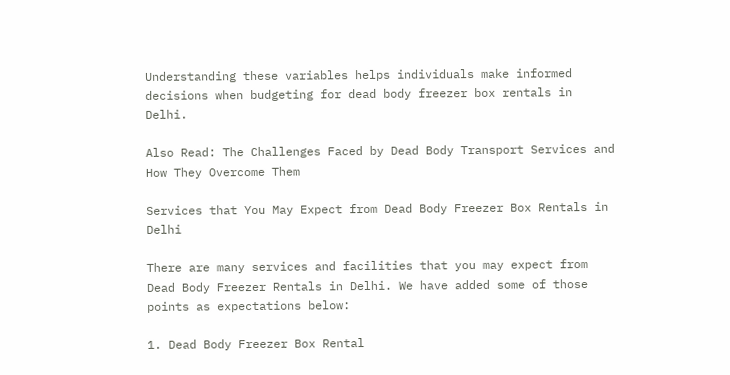Understanding these variables helps individuals make informed decisions when budgeting for dead body freezer box rentals in Delhi.

Also Read: The Challenges Faced by Dead Body Transport Services and How They Overcome Them

Services that You May Expect from Dead Body Freezer Box Rentals in Delhi

There are many services and facilities that you may expect from Dead Body Freezer Rentals in Delhi. We have added some of those points as expectations below:

1. Dead Body Freezer Box Rental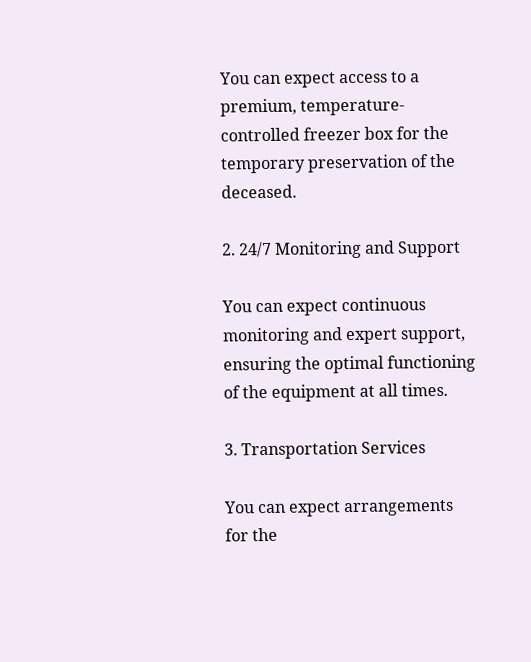You can expect access to a premium, temperature-controlled freezer box for the temporary preservation of the deceased.

2. 24/7 Monitoring and Support

You can expect continuous monitoring and expert support, ensuring the optimal functioning of the equipment at all times.

3. Transportation Services

You can expect arrangements for the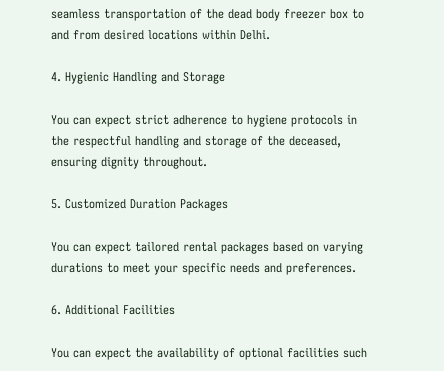seamless transportation of the dead body freezer box to and from desired locations within Delhi.

4. Hygienic Handling and Storage

You can expect strict adherence to hygiene protocols in the respectful handling and storage of the deceased, ensuring dignity throughout.

5. Customized Duration Packages

You can expect tailored rental packages based on varying durations to meet your specific needs and preferences.

6. Additional Facilities

You can expect the availability of optional facilities such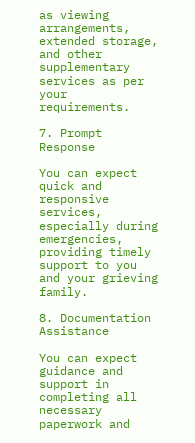as viewing arrangements, extended storage, and other supplementary services as per your requirements.

7. Prompt Response

You can expect quick and responsive services, especially during emergencies, providing timely support to you and your grieving family.

8. Documentation Assistance

You can expect guidance and support in completing all necessary paperwork and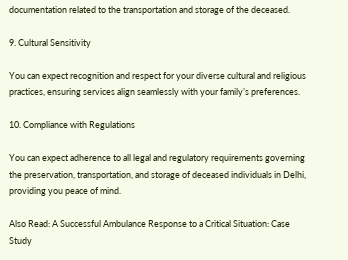documentation related to the transportation and storage of the deceased.

9. Cultural Sensitivity

You can expect recognition and respect for your diverse cultural and religious practices, ensuring services align seamlessly with your family’s preferences.

10. Compliance with Regulations

You can expect adherence to all legal and regulatory requirements governing the preservation, transportation, and storage of deceased individuals in Delhi, providing you peace of mind.

Also Read: A Successful Ambulance Response to a Critical Situation: Case Study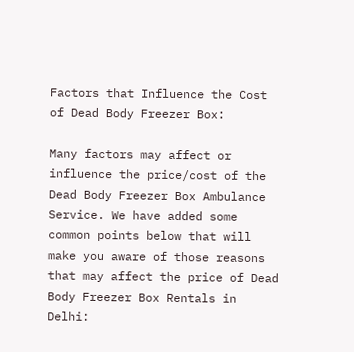Factors that Influence the Cost of Dead Body Freezer Box:

Many factors may affect or influence the price/cost of the Dead Body Freezer Box Ambulance Service. We have added some common points below that will make you aware of those reasons that may affect the price of Dead Body Freezer Box Rentals in Delhi: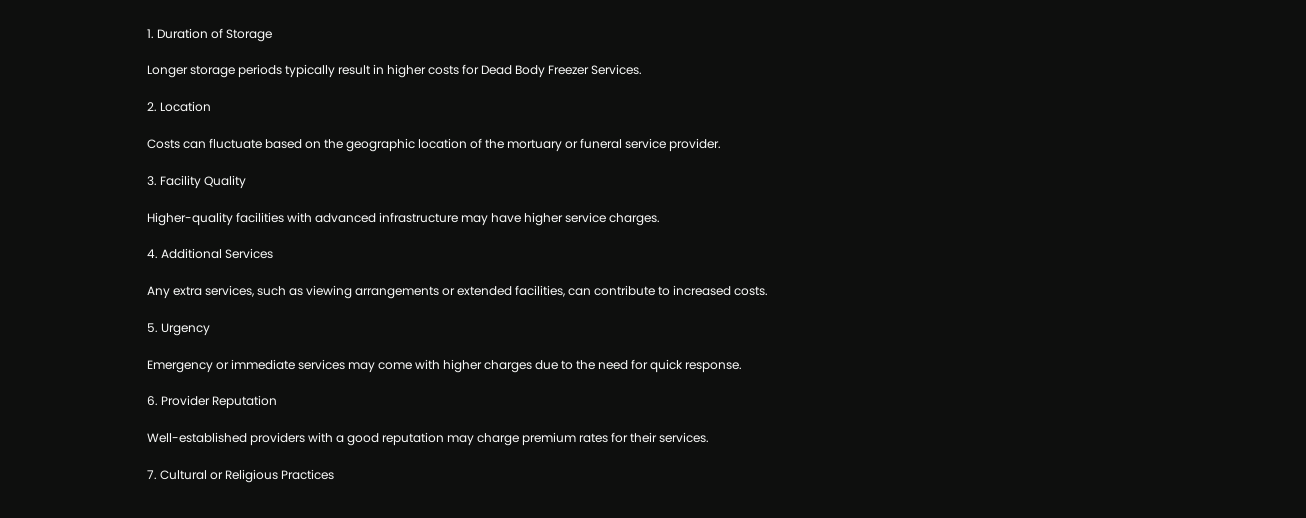1. Duration of Storage

Longer storage periods typically result in higher costs for Dead Body Freezer Services.

2. Location

Costs can fluctuate based on the geographic location of the mortuary or funeral service provider.

3. Facility Quality

Higher-quality facilities with advanced infrastructure may have higher service charges.

4. Additional Services

Any extra services, such as viewing arrangements or extended facilities, can contribute to increased costs.

5. Urgency

Emergency or immediate services may come with higher charges due to the need for quick response.

6. Provider Reputation

Well-established providers with a good reputation may charge premium rates for their services.

7. Cultural or Religious Practices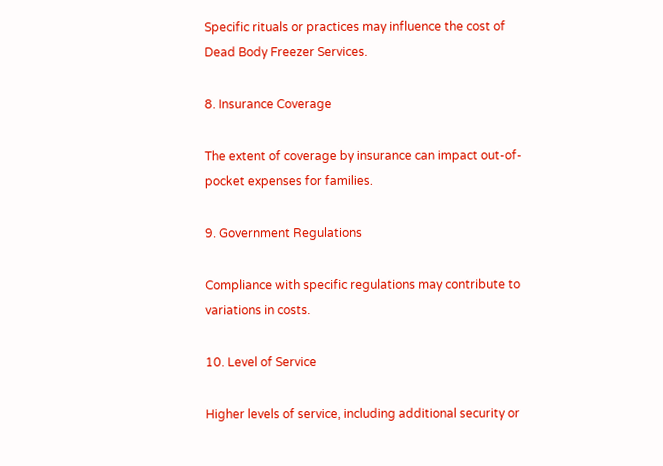Specific rituals or practices may influence the cost of Dead Body Freezer Services.

8. Insurance Coverage

The extent of coverage by insurance can impact out-of-pocket expenses for families.

9. Government Regulations

Compliance with specific regulations may contribute to variations in costs.

10. Level of Service

Higher levels of service, including additional security or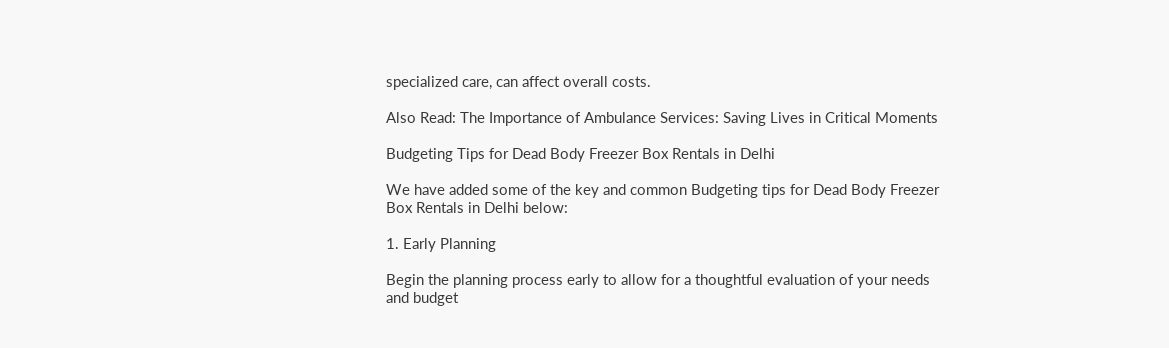specialized care, can affect overall costs.

Also Read: The Importance of Ambulance Services: Saving Lives in Critical Moments

Budgeting Tips for Dead Body Freezer Box Rentals in Delhi

We have added some of the key and common Budgeting tips for Dead Body Freezer Box Rentals in Delhi below:

1. Early Planning

Begin the planning process early to allow for a thoughtful evaluation of your needs and budget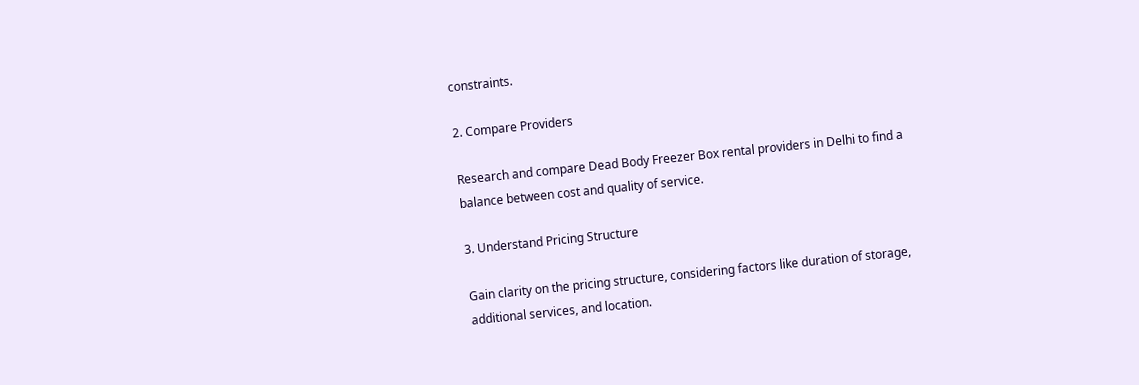constraints.

2. Compare Providers

Research and compare Dead Body Freezer Box rental providers in Delhi to find a balance between cost and quality of service.

3. Understand Pricing Structure

Gain clarity on the pricing structure, considering factors like duration of storage, additional services, and location.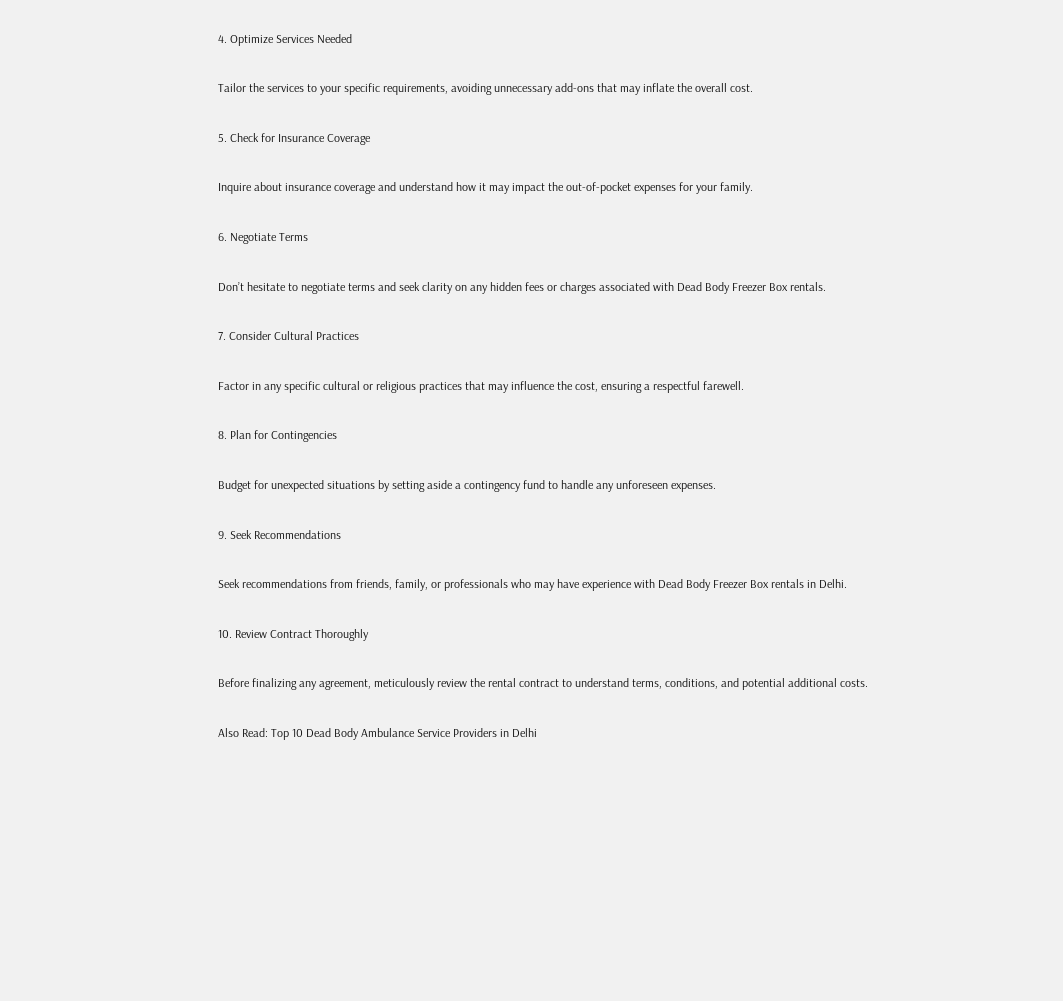4. Optimize Services Needed

Tailor the services to your specific requirements, avoiding unnecessary add-ons that may inflate the overall cost.

5. Check for Insurance Coverage

Inquire about insurance coverage and understand how it may impact the out-of-pocket expenses for your family.

6. Negotiate Terms

Don’t hesitate to negotiate terms and seek clarity on any hidden fees or charges associated with Dead Body Freezer Box rentals.

7. Consider Cultural Practices

Factor in any specific cultural or religious practices that may influence the cost, ensuring a respectful farewell.

8. Plan for Contingencies

Budget for unexpected situations by setting aside a contingency fund to handle any unforeseen expenses.

9. Seek Recommendations

Seek recommendations from friends, family, or professionals who may have experience with Dead Body Freezer Box rentals in Delhi.

10. Review Contract Thoroughly

Before finalizing any agreement, meticulously review the rental contract to understand terms, conditions, and potential additional costs.

Also Read: Top 10 Dead Body Ambulance Service Providers in Delhi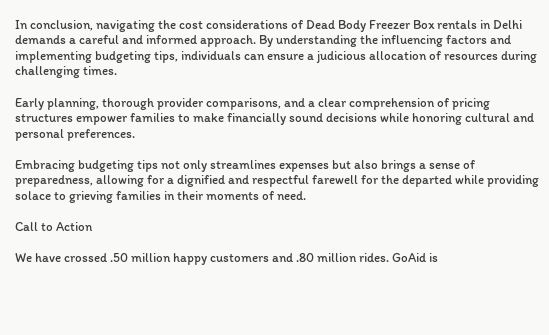In conclusion, navigating the cost considerations of Dead Body Freezer Box rentals in Delhi demands a careful and informed approach. By understanding the influencing factors and implementing budgeting tips, individuals can ensure a judicious allocation of resources during challenging times.

Early planning, thorough provider comparisons, and a clear comprehension of pricing structures empower families to make financially sound decisions while honoring cultural and personal preferences.

Embracing budgeting tips not only streamlines expenses but also brings a sense of preparedness, allowing for a dignified and respectful farewell for the departed while providing solace to grieving families in their moments of need.

Call to Action

We have crossed .50 million happy customers and .80 million rides. GoAid is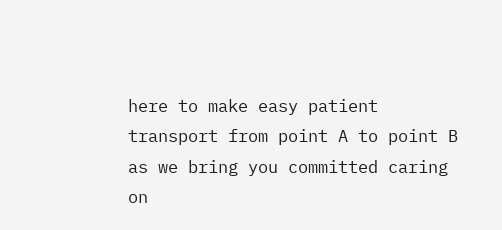here to make easy patient transport from point A to point B as we bring you committed caring on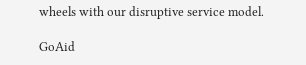wheels with our disruptive service model.

GoAid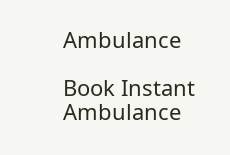Ambulance

Book Instant Ambulance